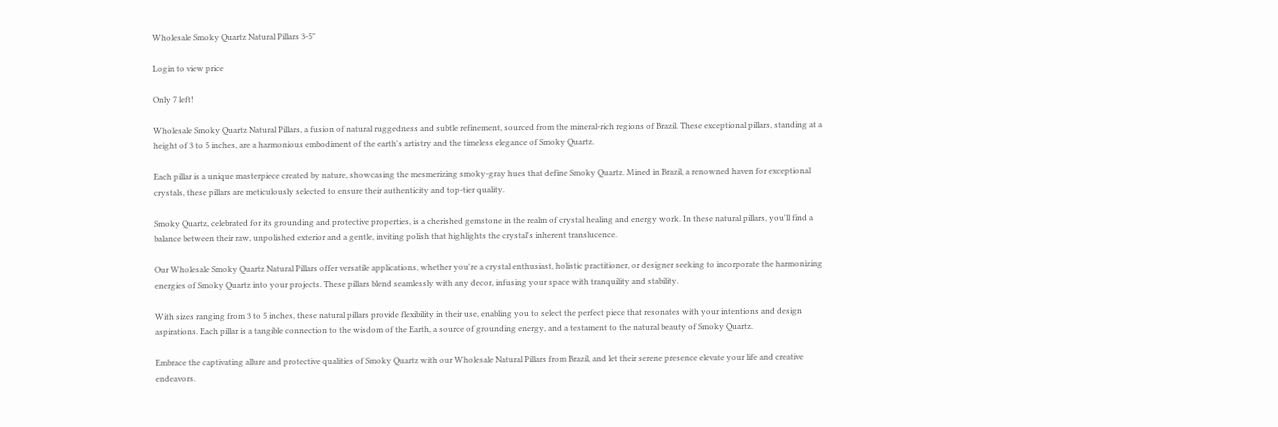Wholesale Smoky Quartz Natural Pillars 3-5"

Login to view price

Only 7 left!

Wholesale Smoky Quartz Natural Pillars, a fusion of natural ruggedness and subtle refinement, sourced from the mineral-rich regions of Brazil. These exceptional pillars, standing at a height of 3 to 5 inches, are a harmonious embodiment of the earth's artistry and the timeless elegance of Smoky Quartz.

Each pillar is a unique masterpiece created by nature, showcasing the mesmerizing smoky-gray hues that define Smoky Quartz. Mined in Brazil, a renowned haven for exceptional crystals, these pillars are meticulously selected to ensure their authenticity and top-tier quality.

Smoky Quartz, celebrated for its grounding and protective properties, is a cherished gemstone in the realm of crystal healing and energy work. In these natural pillars, you'll find a balance between their raw, unpolished exterior and a gentle, inviting polish that highlights the crystal's inherent translucence.

Our Wholesale Smoky Quartz Natural Pillars offer versatile applications, whether you're a crystal enthusiast, holistic practitioner, or designer seeking to incorporate the harmonizing energies of Smoky Quartz into your projects. These pillars blend seamlessly with any decor, infusing your space with tranquility and stability.

With sizes ranging from 3 to 5 inches, these natural pillars provide flexibility in their use, enabling you to select the perfect piece that resonates with your intentions and design aspirations. Each pillar is a tangible connection to the wisdom of the Earth, a source of grounding energy, and a testament to the natural beauty of Smoky Quartz.

Embrace the captivating allure and protective qualities of Smoky Quartz with our Wholesale Natural Pillars from Brazil, and let their serene presence elevate your life and creative endeavors.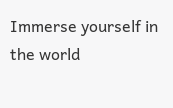Immerse yourself in the world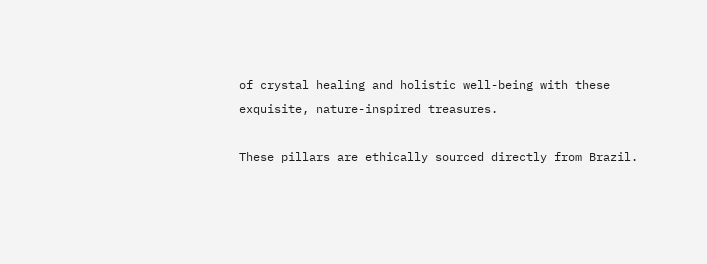of crystal healing and holistic well-being with these exquisite, nature-inspired treasures.

These pillars are ethically sourced directly from Brazil.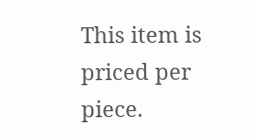This item is priced per piece.